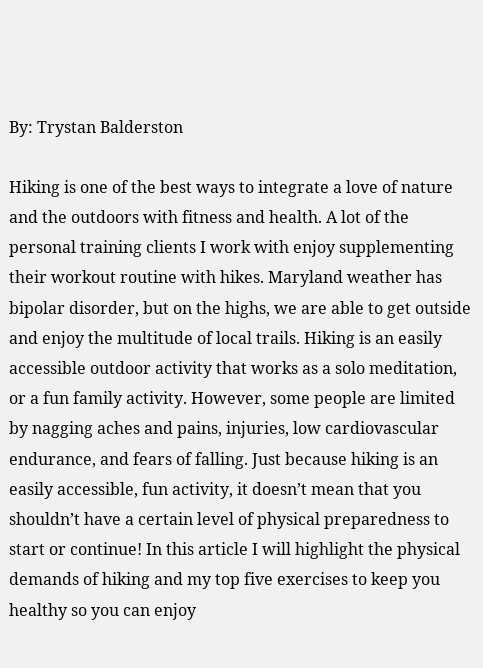By: Trystan Balderston

Hiking is one of the best ways to integrate a love of nature and the outdoors with fitness and health. A lot of the personal training clients I work with enjoy supplementing their workout routine with hikes. Maryland weather has bipolar disorder, but on the highs, we are able to get outside and enjoy the multitude of local trails. Hiking is an easily accessible outdoor activity that works as a solo meditation, or a fun family activity. However, some people are limited by nagging aches and pains, injuries, low cardiovascular endurance, and fears of falling. Just because hiking is an easily accessible, fun activity, it doesn’t mean that you shouldn’t have a certain level of physical preparedness to start or continue! In this article I will highlight the physical demands of hiking and my top five exercises to keep you healthy so you can enjoy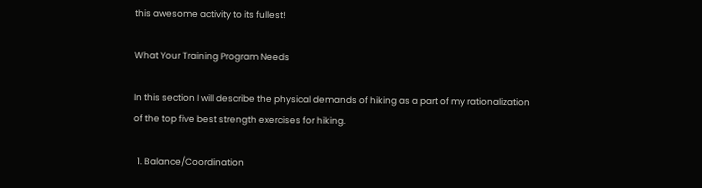this awesome activity to its fullest!

What Your Training Program Needs

In this section I will describe the physical demands of hiking as a part of my rationalization of the top five best strength exercises for hiking.

  1. Balance/Coordination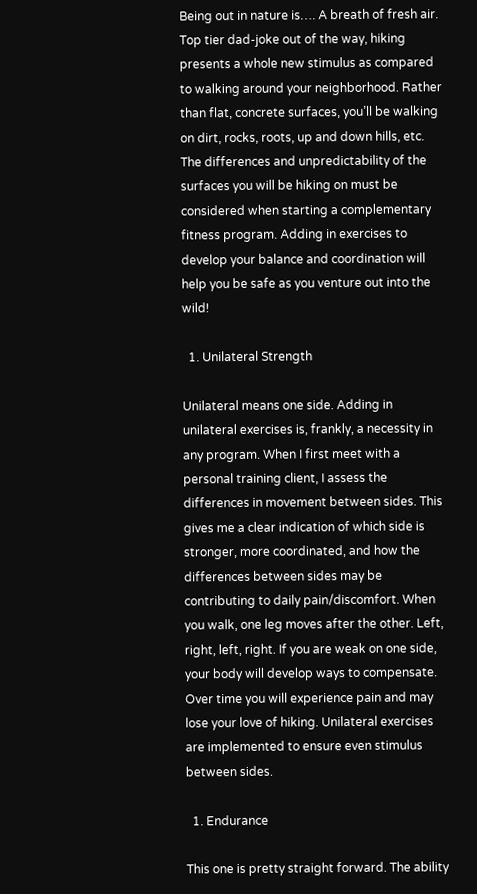Being out in nature is…. A breath of fresh air. Top tier dad-joke out of the way, hiking presents a whole new stimulus as compared to walking around your neighborhood. Rather than flat, concrete surfaces, you’ll be walking on dirt, rocks, roots, up and down hills, etc. The differences and unpredictability of the surfaces you will be hiking on must be considered when starting a complementary fitness program. Adding in exercises to develop your balance and coordination will help you be safe as you venture out into the wild!

  1. Unilateral Strength

Unilateral means one side. Adding in unilateral exercises is, frankly, a necessity in any program. When I first meet with a personal training client, I assess the differences in movement between sides. This gives me a clear indication of which side is stronger, more coordinated, and how the differences between sides may be contributing to daily pain/discomfort. When you walk, one leg moves after the other. Left, right, left, right. If you are weak on one side, your body will develop ways to compensate. Over time you will experience pain and may lose your love of hiking. Unilateral exercises are implemented to ensure even stimulus between sides.

  1. Endurance

This one is pretty straight forward. The ability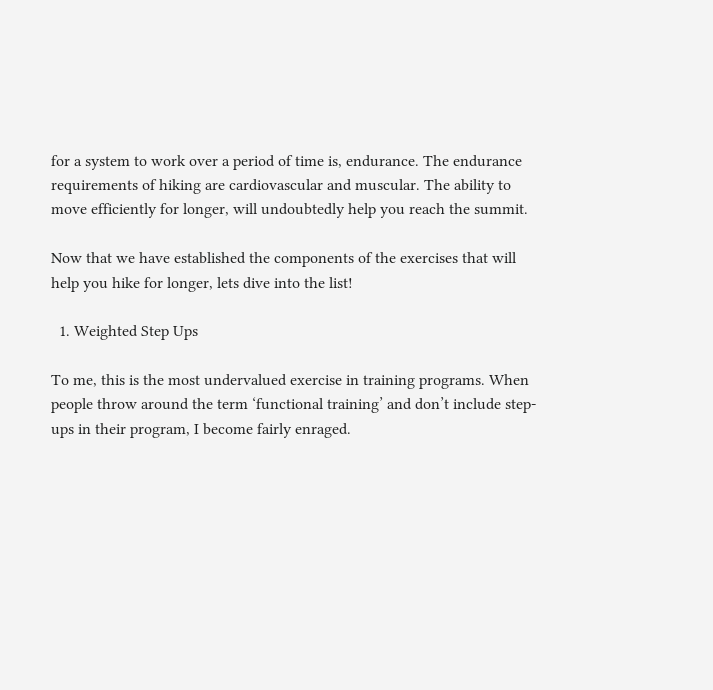for a system to work over a period of time is, endurance. The endurance requirements of hiking are cardiovascular and muscular. The ability to move efficiently for longer, will undoubtedly help you reach the summit.

Now that we have established the components of the exercises that will help you hike for longer, lets dive into the list!

  1. Weighted Step Ups

To me, this is the most undervalued exercise in training programs. When people throw around the term ‘functional training’ and don’t include step-ups in their program, I become fairly enraged.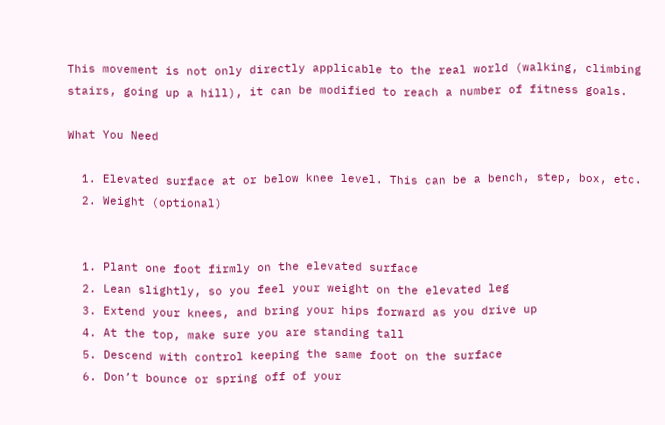This movement is not only directly applicable to the real world (walking, climbing stairs, going up a hill), it can be modified to reach a number of fitness goals.

What You Need

  1. Elevated surface at or below knee level. This can be a bench, step, box, etc.
  2. Weight (optional)


  1. Plant one foot firmly on the elevated surface
  2. Lean slightly, so you feel your weight on the elevated leg
  3. Extend your knees, and bring your hips forward as you drive up
  4. At the top, make sure you are standing tall
  5. Descend with control keeping the same foot on the surface
  6. Don’t bounce or spring off of your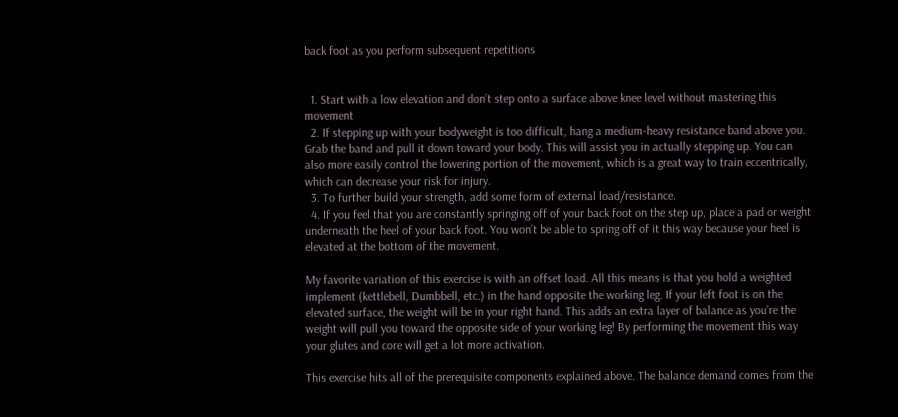back foot as you perform subsequent repetitions


  1. Start with a low elevation and don’t step onto a surface above knee level without mastering this movement
  2. If stepping up with your bodyweight is too difficult, hang a medium-heavy resistance band above you. Grab the band and pull it down toward your body. This will assist you in actually stepping up. You can also more easily control the lowering portion of the movement, which is a great way to train eccentrically, which can decrease your risk for injury.
  3. To further build your strength, add some form of external load/resistance.
  4. If you feel that you are constantly springing off of your back foot on the step up, place a pad or weight underneath the heel of your back foot. You won’t be able to spring off of it this way because your heel is elevated at the bottom of the movement.

My favorite variation of this exercise is with an offset load. All this means is that you hold a weighted implement (kettlebell, Dumbbell, etc.) in the hand opposite the working leg. If your left foot is on the elevated surface, the weight will be in your right hand. This adds an extra layer of balance as you’re the weight will pull you toward the opposite side of your working leg! By performing the movement this way your glutes and core will get a lot more activation.

This exercise hits all of the prerequisite components explained above. The balance demand comes from the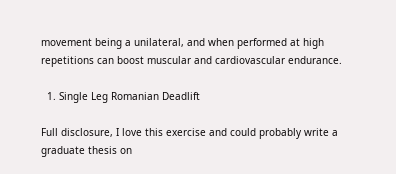movement being a unilateral, and when performed at high repetitions can boost muscular and cardiovascular endurance.

  1. Single Leg Romanian Deadlift

Full disclosure, I love this exercise and could probably write a graduate thesis on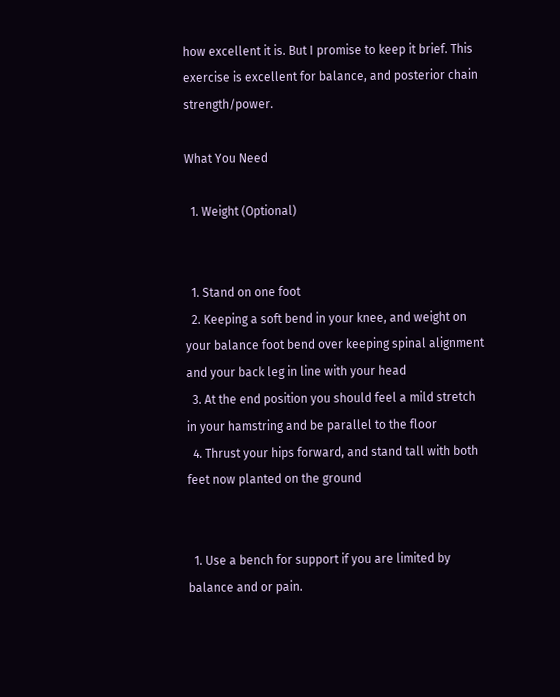how excellent it is. But I promise to keep it brief. This exercise is excellent for balance, and posterior chain strength/power.

What You Need

  1. Weight (Optional)


  1. Stand on one foot
  2. Keeping a soft bend in your knee, and weight on your balance foot bend over keeping spinal alignment and your back leg in line with your head
  3. At the end position you should feel a mild stretch in your hamstring and be parallel to the floor
  4. Thrust your hips forward, and stand tall with both feet now planted on the ground


  1. Use a bench for support if you are limited by balance and or pain.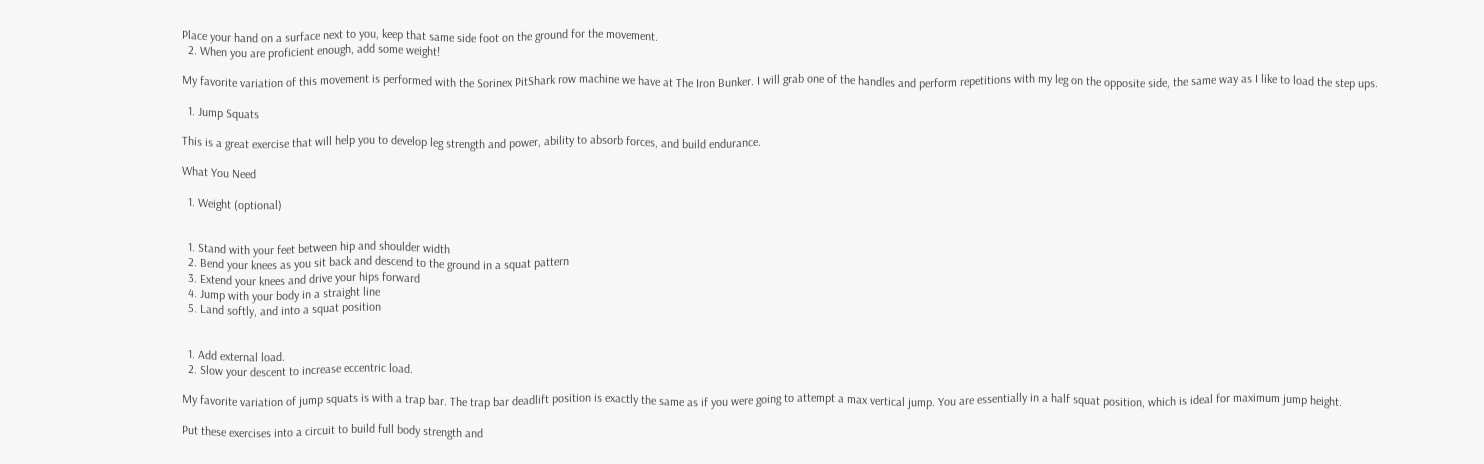Place your hand on a surface next to you, keep that same side foot on the ground for the movement.
  2. When you are proficient enough, add some weight!

My favorite variation of this movement is performed with the Sorinex PitShark row machine we have at The Iron Bunker. I will grab one of the handles and perform repetitions with my leg on the opposite side, the same way as I like to load the step ups.

  1. Jump Squats

This is a great exercise that will help you to develop leg strength and power, ability to absorb forces, and build endurance.

What You Need

  1. Weight (optional)


  1. Stand with your feet between hip and shoulder width
  2. Bend your knees as you sit back and descend to the ground in a squat pattern
  3. Extend your knees and drive your hips forward
  4. Jump with your body in a straight line
  5. Land softly, and into a squat position


  1. Add external load.
  2. Slow your descent to increase eccentric load.

My favorite variation of jump squats is with a trap bar. The trap bar deadlift position is exactly the same as if you were going to attempt a max vertical jump. You are essentially in a half squat position, which is ideal for maximum jump height.

Put these exercises into a circuit to build full body strength and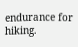endurance for hiking.